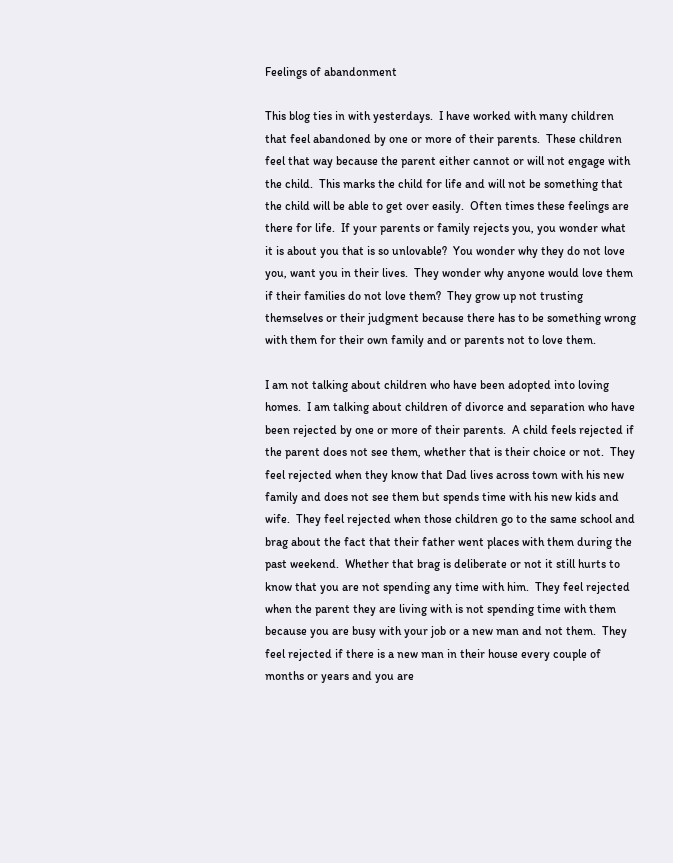Feelings of abandonment

This blog ties in with yesterdays.  I have worked with many children that feel abandoned by one or more of their parents.  These children feel that way because the parent either cannot or will not engage with the child.  This marks the child for life and will not be something that the child will be able to get over easily.  Often times these feelings are there for life.  If your parents or family rejects you, you wonder what it is about you that is so unlovable?  You wonder why they do not love you, want you in their lives.  They wonder why anyone would love them if their families do not love them?  They grow up not trusting themselves or their judgment because there has to be something wrong with them for their own family and or parents not to love them.

I am not talking about children who have been adopted into loving homes.  I am talking about children of divorce and separation who have been rejected by one or more of their parents.  A child feels rejected if the parent does not see them, whether that is their choice or not.  They feel rejected when they know that Dad lives across town with his new family and does not see them but spends time with his new kids and wife.  They feel rejected when those children go to the same school and brag about the fact that their father went places with them during the past weekend.  Whether that brag is deliberate or not it still hurts to know that you are not spending any time with him.  They feel rejected when the parent they are living with is not spending time with them because you are busy with your job or a new man and not them.  They feel rejected if there is a new man in their house every couple of months or years and you are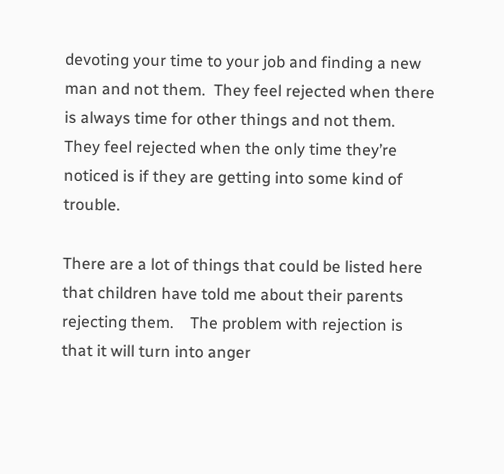devoting your time to your job and finding a new man and not them.  They feel rejected when there is always time for other things and not them.   They feel rejected when the only time they’re noticed is if they are getting into some kind of trouble.

There are a lot of things that could be listed here that children have told me about their parents rejecting them.    The problem with rejection is that it will turn into anger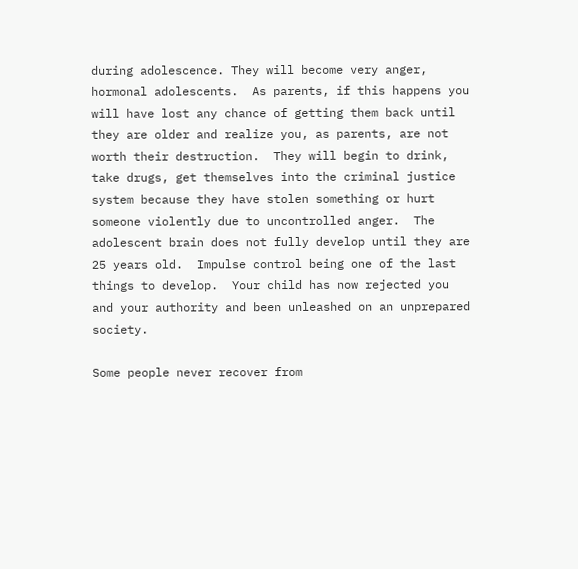during adolescence. They will become very anger, hormonal adolescents.  As parents, if this happens you will have lost any chance of getting them back until they are older and realize you, as parents, are not worth their destruction.  They will begin to drink, take drugs, get themselves into the criminal justice system because they have stolen something or hurt someone violently due to uncontrolled anger.  The adolescent brain does not fully develop until they are 25 years old.  Impulse control being one of the last things to develop.  Your child has now rejected you and your authority and been unleashed on an unprepared society.

Some people never recover from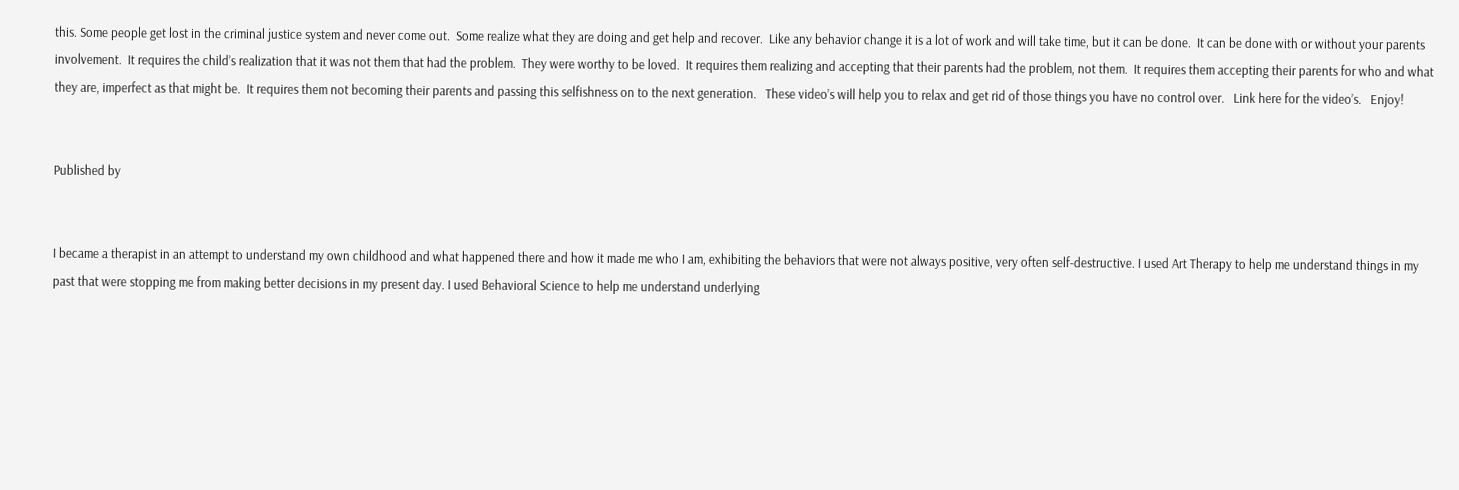this. Some people get lost in the criminal justice system and never come out.  Some realize what they are doing and get help and recover.  Like any behavior change it is a lot of work and will take time, but it can be done.  It can be done with or without your parents involvement.  It requires the child’s realization that it was not them that had the problem.  They were worthy to be loved.  It requires them realizing and accepting that their parents had the problem, not them.  It requires them accepting their parents for who and what they are, imperfect as that might be.  It requires them not becoming their parents and passing this selfishness on to the next generation.   These video’s will help you to relax and get rid of those things you have no control over.   Link here for the video’s.   Enjoy!


Published by


I became a therapist in an attempt to understand my own childhood and what happened there and how it made me who I am, exhibiting the behaviors that were not always positive, very often self-destructive. I used Art Therapy to help me understand things in my past that were stopping me from making better decisions in my present day. I used Behavioral Science to help me understand underlying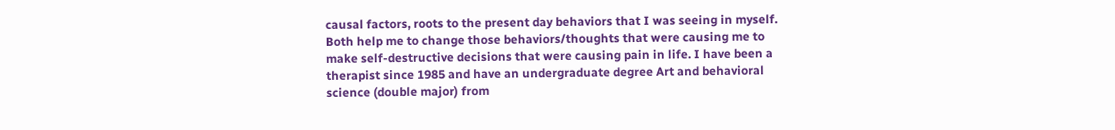causal factors, roots to the present day behaviors that I was seeing in myself. Both help me to change those behaviors/thoughts that were causing me to make self-destructive decisions that were causing pain in life. I have been a therapist since 1985 and have an undergraduate degree Art and behavioral science (double major) from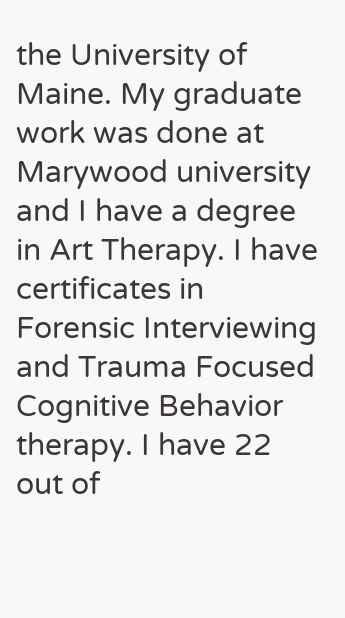the University of Maine. My graduate work was done at Marywood university and I have a degree in Art Therapy. I have certificates in Forensic Interviewing and Trauma Focused Cognitive Behavior therapy. I have 22 out of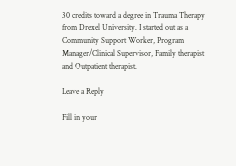30 credits toward a degree in Trauma Therapy from Drexel University. I started out as a Community Support Worker, Program Manager/Clinical Supervisor, Family therapist and Outpatient therapist.

Leave a Reply

Fill in your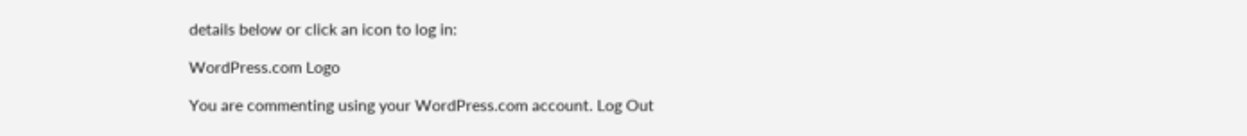details below or click an icon to log in:

WordPress.com Logo

You are commenting using your WordPress.com account. Log Out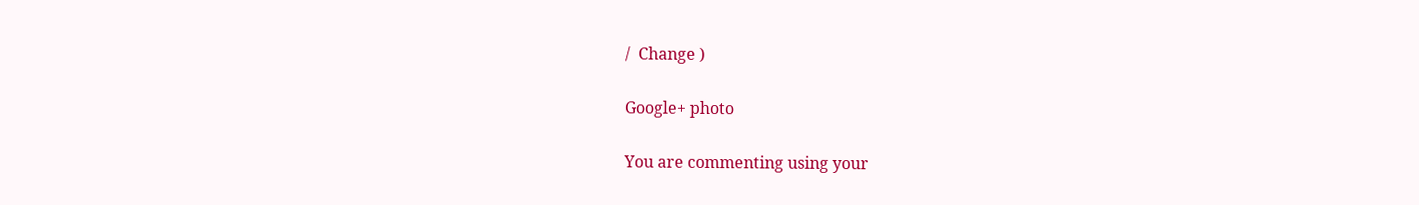/  Change )

Google+ photo

You are commenting using your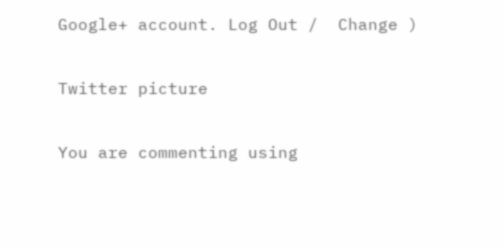Google+ account. Log Out /  Change )

Twitter picture

You are commenting using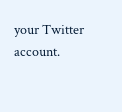your Twitter account.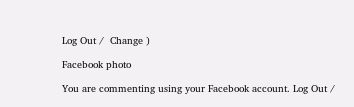Log Out /  Change )

Facebook photo

You are commenting using your Facebook account. Log Out /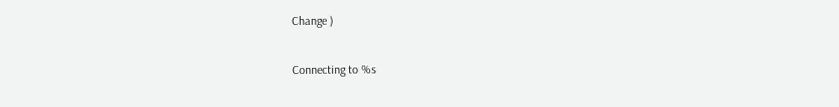Change )


Connecting to %s